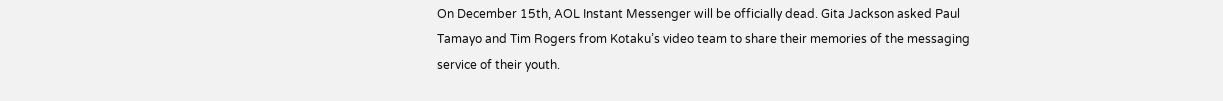On December 15th, AOL Instant Messenger will be officially dead. Gita Jackson asked Paul Tamayo and Tim Rogers from Kotaku’s video team to share their memories of the messaging service of their youth.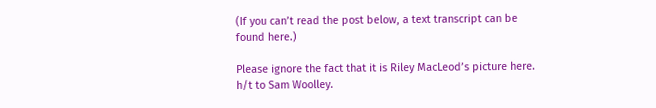(If you can’t read the post below, a text transcript can be found here.)

Please ignore the fact that it is Riley MacLeod’s picture here. h/t to Sam Woolley.